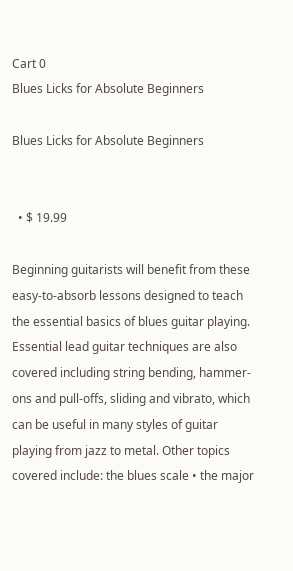Cart 0
Blues Licks for Absolute Beginners

Blues Licks for Absolute Beginners


  • $ 19.99

Beginning guitarists will benefit from these easy-to-absorb lessons designed to teach the essential basics of blues guitar playing. Essential lead guitar techniques are also covered including string bending, hammer-ons and pull-offs, sliding and vibrato, which can be useful in many styles of guitar playing from jazz to metal. Other topics covered include: the blues scale • the major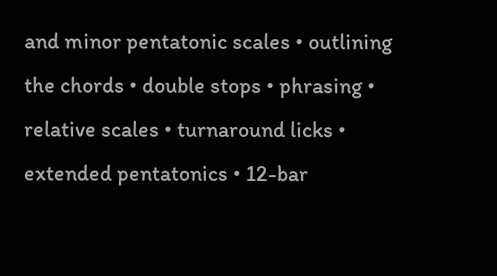and minor pentatonic scales • outlining the chords • double stops • phrasing • relative scales • turnaround licks • extended pentatonics • 12-bar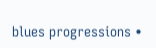blues progressions •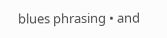blues phrasing • and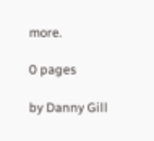more.

0 pages

by Danny Gill